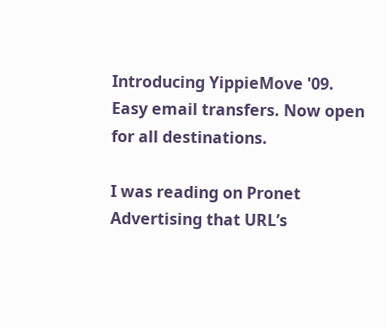Introducing YippieMove '09. Easy email transfers. Now open for all destinations.

I was reading on Pronet Advertising that URL’s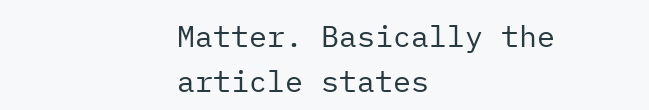Matter. Basically the article states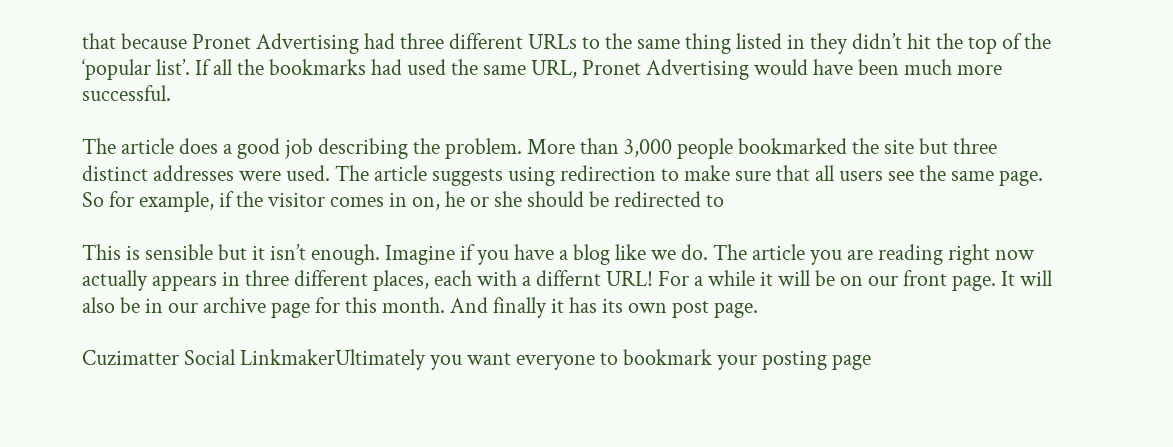that because Pronet Advertising had three different URLs to the same thing listed in they didn’t hit the top of the ‘popular list’. If all the bookmarks had used the same URL, Pronet Advertising would have been much more successful.

The article does a good job describing the problem. More than 3,000 people bookmarked the site but three distinct addresses were used. The article suggests using redirection to make sure that all users see the same page. So for example, if the visitor comes in on, he or she should be redirected to

This is sensible but it isn’t enough. Imagine if you have a blog like we do. The article you are reading right now actually appears in three different places, each with a differnt URL! For a while it will be on our front page. It will also be in our archive page for this month. And finally it has its own post page.

Cuzimatter Social LinkmakerUltimately you want everyone to bookmark your posting page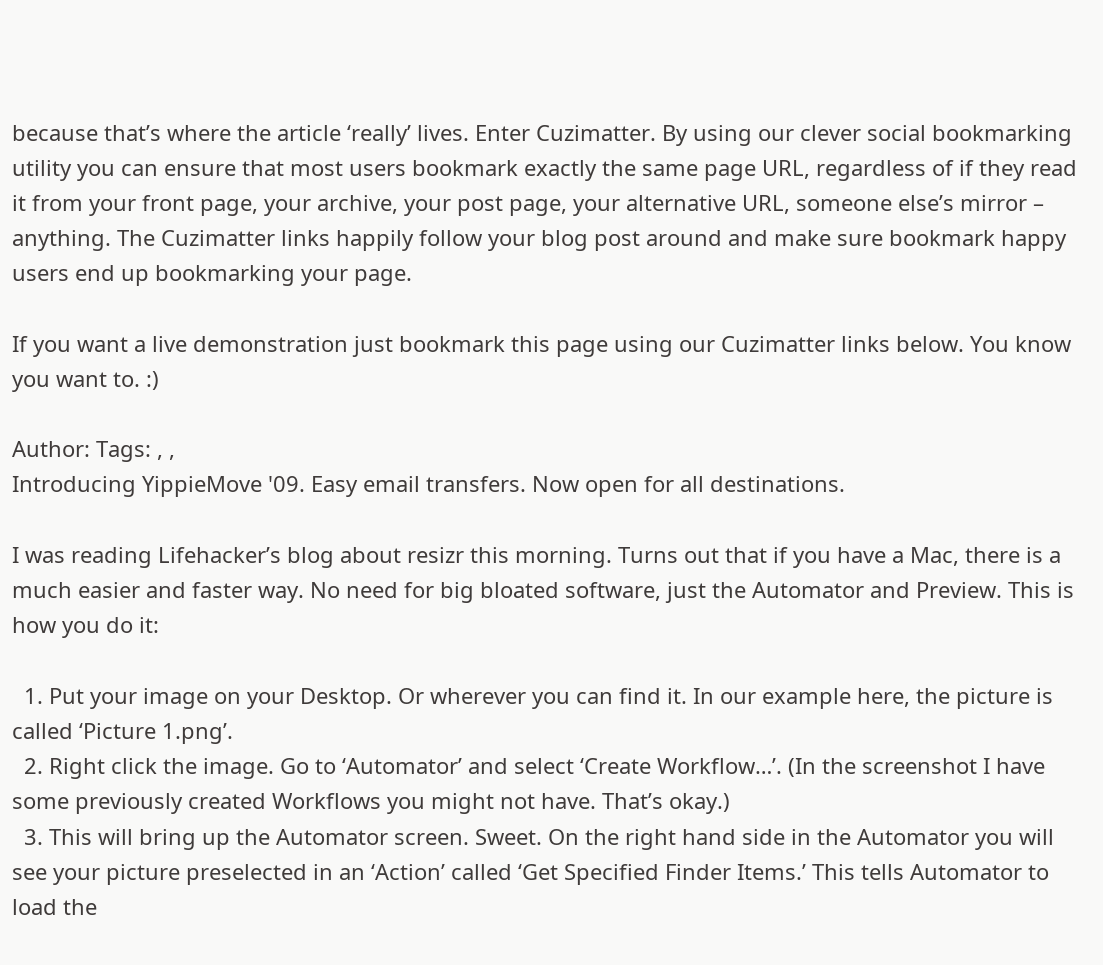because that’s where the article ‘really’ lives. Enter Cuzimatter. By using our clever social bookmarking utility you can ensure that most users bookmark exactly the same page URL, regardless of if they read it from your front page, your archive, your post page, your alternative URL, someone else’s mirror – anything. The Cuzimatter links happily follow your blog post around and make sure bookmark happy users end up bookmarking your page.

If you want a live demonstration just bookmark this page using our Cuzimatter links below. You know you want to. :)

Author: Tags: , ,
Introducing YippieMove '09. Easy email transfers. Now open for all destinations.

I was reading Lifehacker’s blog about resizr this morning. Turns out that if you have a Mac, there is a much easier and faster way. No need for big bloated software, just the Automator and Preview. This is how you do it:

  1. Put your image on your Desktop. Or wherever you can find it. In our example here, the picture is called ‘Picture 1.png’.
  2. Right click the image. Go to ‘Automator’ and select ‘Create Workflow…’. (In the screenshot I have some previously created Workflows you might not have. That’s okay.)
  3. This will bring up the Automator screen. Sweet. On the right hand side in the Automator you will see your picture preselected in an ‘Action’ called ‘Get Specified Finder Items.’ This tells Automator to load the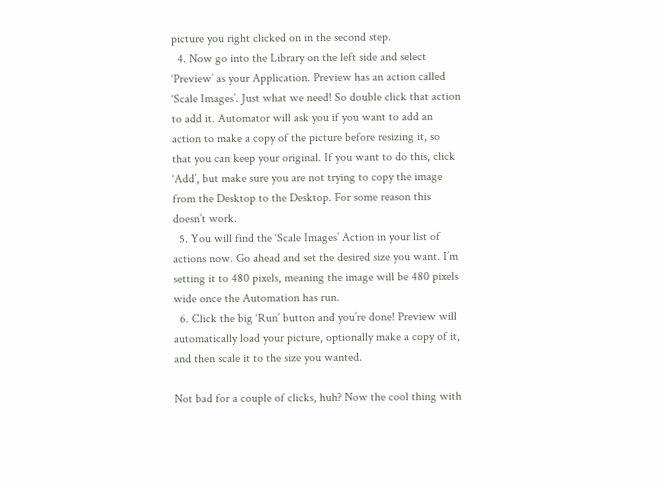picture you right clicked on in the second step.
  4. Now go into the Library on the left side and select ‘Preview’ as your Application. Preview has an action called ‘Scale Images’. Just what we need! So double click that action to add it. Automator will ask you if you want to add an action to make a copy of the picture before resizing it, so that you can keep your original. If you want to do this, click ‘Add’, but make sure you are not trying to copy the image from the Desktop to the Desktop. For some reason this doesn’t work.
  5. You will find the ‘Scale Images’ Action in your list of actions now. Go ahead and set the desired size you want. I’m setting it to 480 pixels, meaning the image will be 480 pixels wide once the Automation has run.
  6. Click the big ‘Run’ button and you’re done! Preview will automatically load your picture, optionally make a copy of it, and then scale it to the size you wanted.

Not bad for a couple of clicks, huh? Now the cool thing with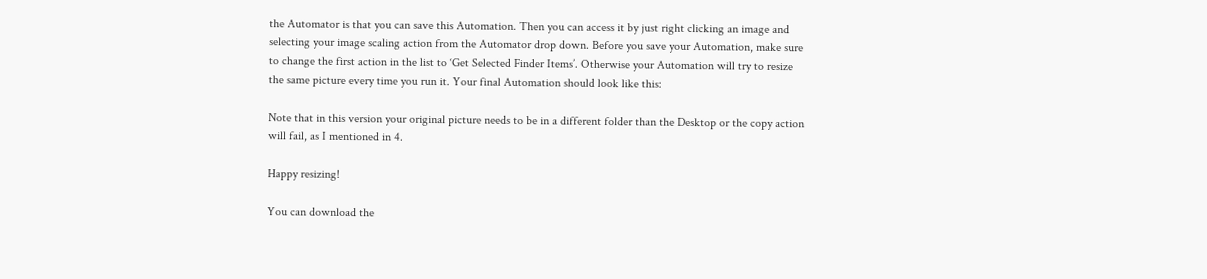the Automator is that you can save this Automation. Then you can access it by just right clicking an image and selecting your image scaling action from the Automator drop down. Before you save your Automation, make sure to change the first action in the list to ‘Get Selected Finder Items’. Otherwise your Automation will try to resize the same picture every time you run it. Your final Automation should look like this:

Note that in this version your original picture needs to be in a different folder than the Desktop or the copy action will fail, as I mentioned in 4.

Happy resizing!

You can download the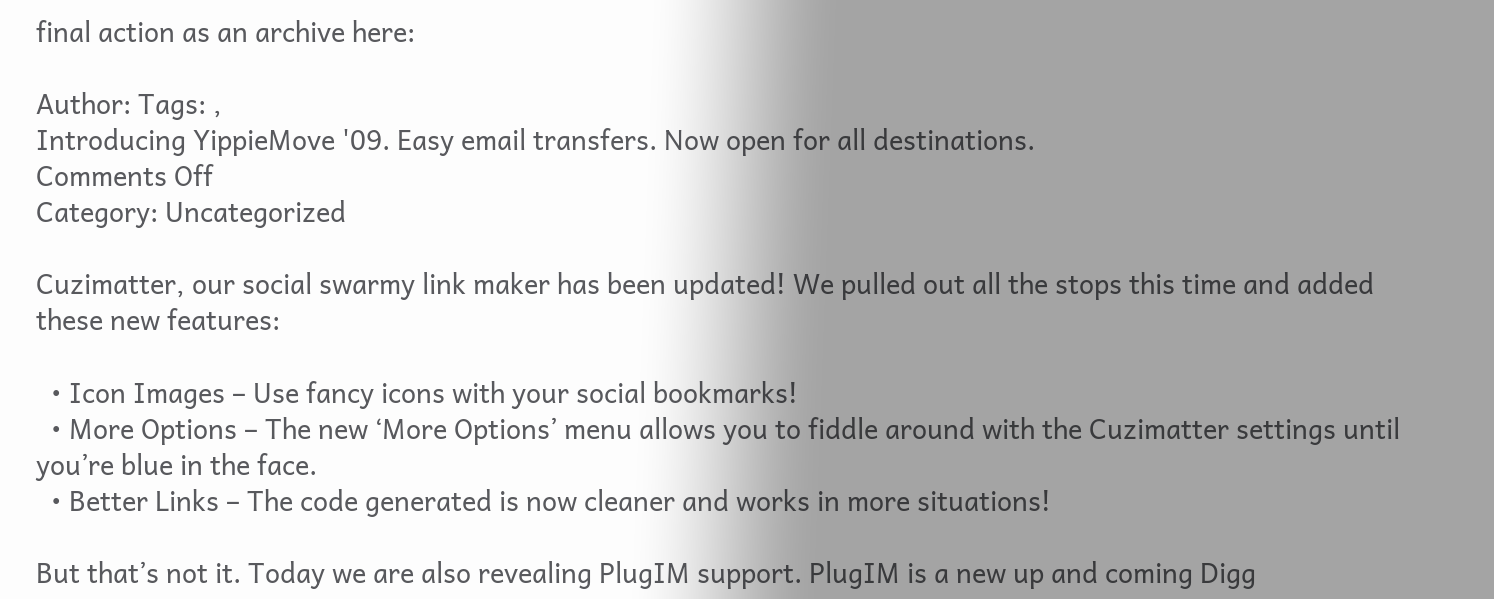final action as an archive here:

Author: Tags: ,
Introducing YippieMove '09. Easy email transfers. Now open for all destinations.
Comments Off
Category: Uncategorized

Cuzimatter, our social swarmy link maker has been updated! We pulled out all the stops this time and added these new features:

  • Icon Images – Use fancy icons with your social bookmarks!
  • More Options – The new ‘More Options’ menu allows you to fiddle around with the Cuzimatter settings until you’re blue in the face.
  • Better Links – The code generated is now cleaner and works in more situations!

But that’s not it. Today we are also revealing PlugIM support. PlugIM is a new up and coming Digg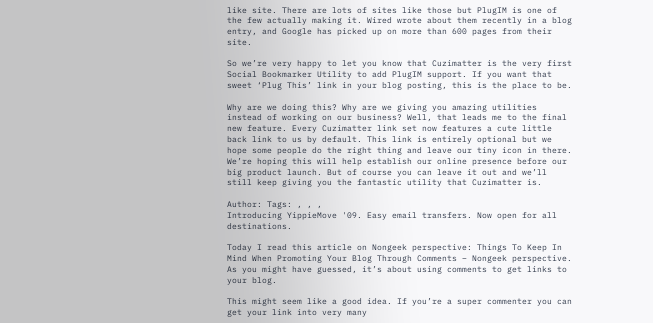like site. There are lots of sites like those but PlugIM is one of the few actually making it. Wired wrote about them recently in a blog entry, and Google has picked up on more than 600 pages from their site.

So we’re very happy to let you know that Cuzimatter is the very first Social Bookmarker Utility to add PlugIM support. If you want that sweet ‘Plug This’ link in your blog posting, this is the place to be.

Why are we doing this? Why are we giving you amazing utilities instead of working on our business? Well, that leads me to the final new feature. Every Cuzimatter link set now features a cute little back link to us by default. This link is entirely optional but we hope some people do the right thing and leave our tiny icon in there. We’re hoping this will help establish our online presence before our big product launch. But of course you can leave it out and we’ll still keep giving you the fantastic utility that Cuzimatter is.

Author: Tags: , , ,
Introducing YippieMove '09. Easy email transfers. Now open for all destinations.

Today I read this article on Nongeek perspective: Things To Keep In Mind When Promoting Your Blog Through Comments – Nongeek perspective. As you might have guessed, it’s about using comments to get links to your blog.

This might seem like a good idea. If you’re a super commenter you can get your link into very many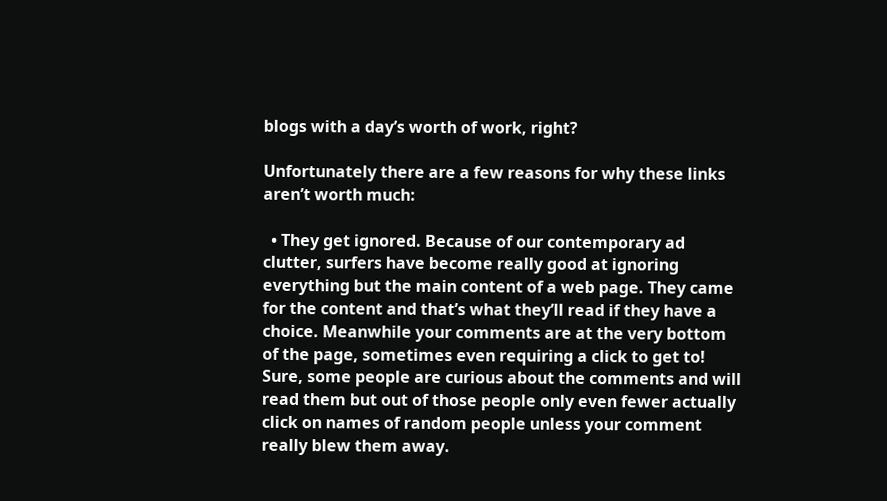blogs with a day’s worth of work, right?

Unfortunately there are a few reasons for why these links aren’t worth much:

  • They get ignored. Because of our contemporary ad clutter, surfers have become really good at ignoring everything but the main content of a web page. They came for the content and that’s what they’ll read if they have a choice. Meanwhile your comments are at the very bottom of the page, sometimes even requiring a click to get to! Sure, some people are curious about the comments and will read them but out of those people only even fewer actually click on names of random people unless your comment really blew them away.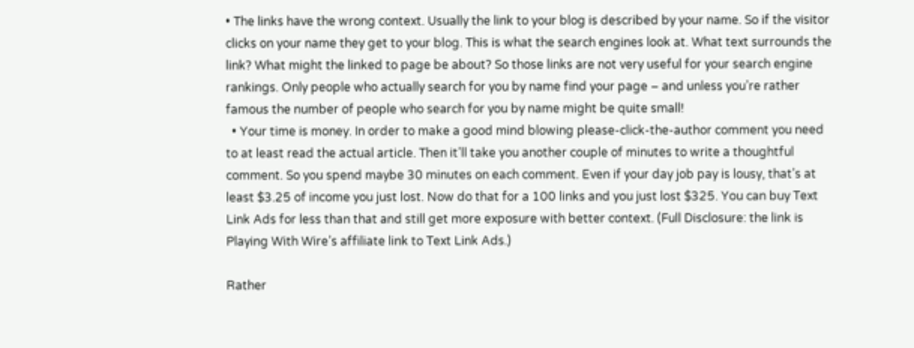• The links have the wrong context. Usually the link to your blog is described by your name. So if the visitor clicks on your name they get to your blog. This is what the search engines look at. What text surrounds the link? What might the linked to page be about? So those links are not very useful for your search engine rankings. Only people who actually search for you by name find your page – and unless you’re rather famous the number of people who search for you by name might be quite small!
  • Your time is money. In order to make a good mind blowing please-click-the-author comment you need to at least read the actual article. Then it’ll take you another couple of minutes to write a thoughtful comment. So you spend maybe 30 minutes on each comment. Even if your day job pay is lousy, that’s at least $3.25 of income you just lost. Now do that for a 100 links and you just lost $325. You can buy Text Link Ads for less than that and still get more exposure with better context. (Full Disclosure: the link is Playing With Wire’s affiliate link to Text Link Ads.)

Rather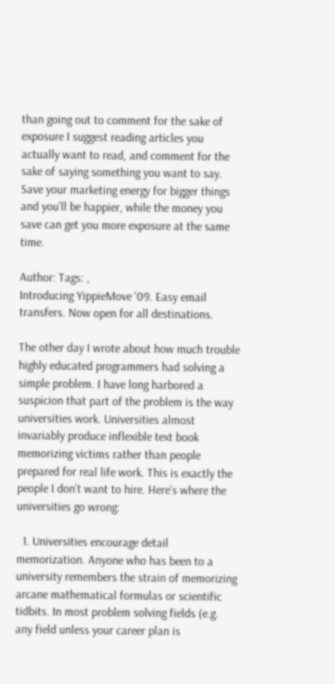than going out to comment for the sake of exposure I suggest reading articles you actually want to read, and comment for the sake of saying something you want to say. Save your marketing energy for bigger things and you’ll be happier, while the money you save can get you more exposure at the same time.

Author: Tags: ,
Introducing YippieMove '09. Easy email transfers. Now open for all destinations.

The other day I wrote about how much trouble highly educated programmers had solving a simple problem. I have long harbored a suspicion that part of the problem is the way universities work. Universities almost invariably produce inflexible text book memorizing victims rather than people prepared for real life work. This is exactly the people I don’t want to hire. Here’s where the universities go wrong:

  1. Universities encourage detail memorization. Anyone who has been to a university remembers the strain of memorizing arcane mathematical formulas or scientific tidbits. In most problem solving fields (e.g. any field unless your career plan is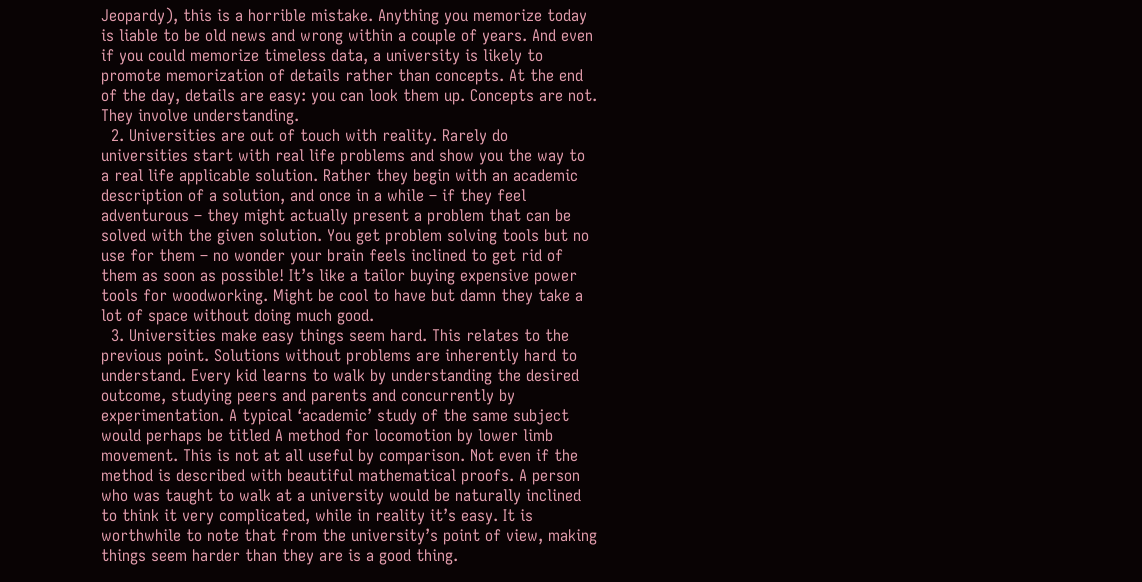Jeopardy), this is a horrible mistake. Anything you memorize today is liable to be old news and wrong within a couple of years. And even if you could memorize timeless data, a university is likely to promote memorization of details rather than concepts. At the end of the day, details are easy: you can look them up. Concepts are not. They involve understanding.
  2. Universities are out of touch with reality. Rarely do universities start with real life problems and show you the way to a real life applicable solution. Rather they begin with an academic description of a solution, and once in a while – if they feel adventurous – they might actually present a problem that can be solved with the given solution. You get problem solving tools but no use for them – no wonder your brain feels inclined to get rid of them as soon as possible! It’s like a tailor buying expensive power tools for woodworking. Might be cool to have but damn they take a lot of space without doing much good.
  3. Universities make easy things seem hard. This relates to the previous point. Solutions without problems are inherently hard to understand. Every kid learns to walk by understanding the desired outcome, studying peers and parents and concurrently by experimentation. A typical ‘academic’ study of the same subject would perhaps be titled A method for locomotion by lower limb movement. This is not at all useful by comparison. Not even if the method is described with beautiful mathematical proofs. A person who was taught to walk at a university would be naturally inclined to think it very complicated, while in reality it’s easy. It is worthwhile to note that from the university’s point of view, making things seem harder than they are is a good thing.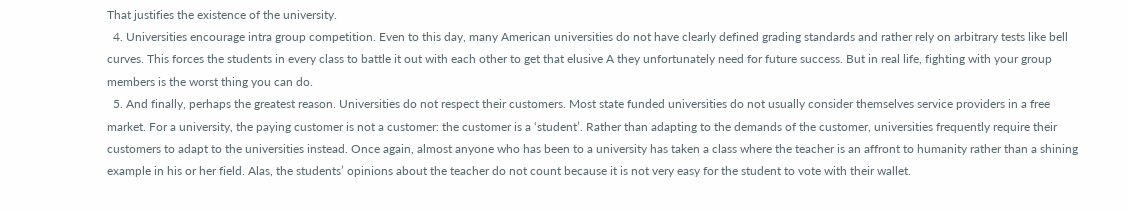That justifies the existence of the university.
  4. Universities encourage intra group competition. Even to this day, many American universities do not have clearly defined grading standards and rather rely on arbitrary tests like bell curves. This forces the students in every class to battle it out with each other to get that elusive A they unfortunately need for future success. But in real life, fighting with your group members is the worst thing you can do.
  5. And finally, perhaps the greatest reason. Universities do not respect their customers. Most state funded universities do not usually consider themselves service providers in a free market. For a university, the paying customer is not a customer: the customer is a ‘student’. Rather than adapting to the demands of the customer, universities frequently require their customers to adapt to the universities instead. Once again, almost anyone who has been to a university has taken a class where the teacher is an affront to humanity rather than a shining example in his or her field. Alas, the students’ opinions about the teacher do not count because it is not very easy for the student to vote with their wallet.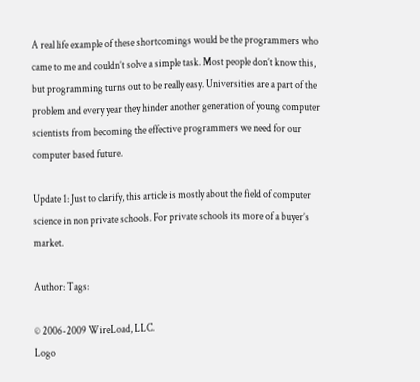A real life example of these shortcomings would be the programmers who came to me and couldn’t solve a simple task. Most people don’t know this, but programming turns out to be really easy. Universities are a part of the problem and every year they hinder another generation of young computer scientists from becoming the effective programmers we need for our computer based future.

Update 1: Just to clarify, this article is mostly about the field of computer science in non private schools. For private schools its more of a buyer’s market.

Author: Tags:

© 2006-2009 WireLoad, LLC.
Logo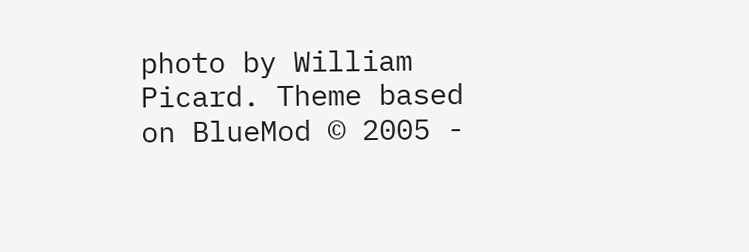photo by William Picard. Theme based on BlueMod © 2005 -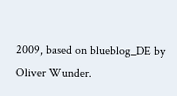2009, based on blueblog_DE by Oliver Wunder.